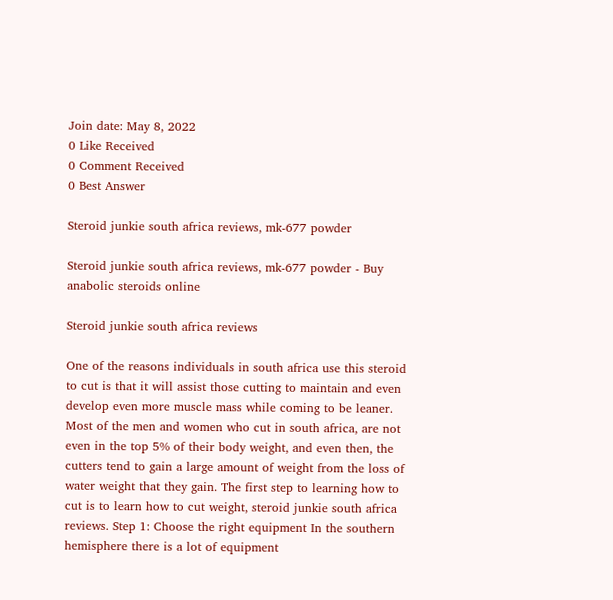Join date: May 8, 2022
0 Like Received
0 Comment Received
0 Best Answer

Steroid junkie south africa reviews, mk-677 powder

Steroid junkie south africa reviews, mk-677 powder - Buy anabolic steroids online

Steroid junkie south africa reviews

One of the reasons individuals in south africa use this steroid to cut is that it will assist those cutting to maintain and even develop even more muscle mass while coming to be leaner. Most of the men and women who cut in south africa, are not even in the top 5% of their body weight, and even then, the cutters tend to gain a large amount of weight from the loss of water weight that they gain. The first step to learning how to cut is to learn how to cut weight, steroid junkie south africa reviews. Step 1: Choose the right equipment In the southern hemisphere there is a lot of equipment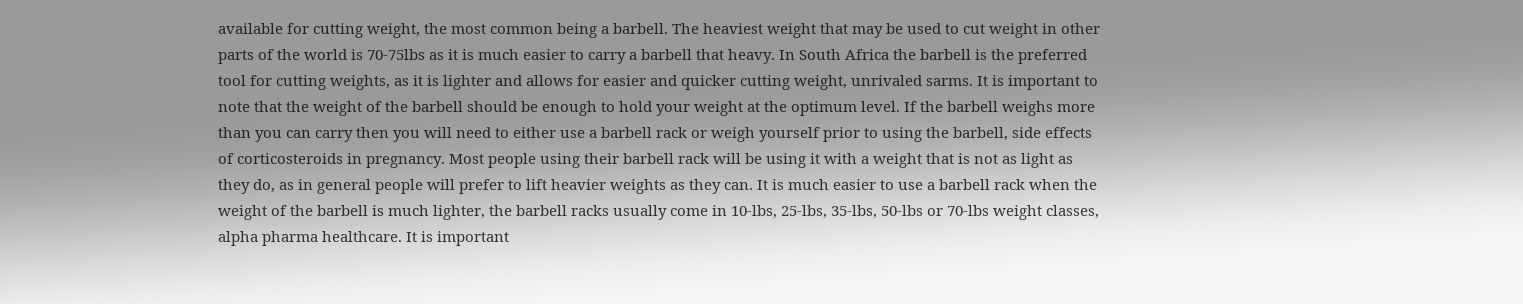available for cutting weight, the most common being a barbell. The heaviest weight that may be used to cut weight in other parts of the world is 70-75lbs as it is much easier to carry a barbell that heavy. In South Africa the barbell is the preferred tool for cutting weights, as it is lighter and allows for easier and quicker cutting weight, unrivaled sarms. It is important to note that the weight of the barbell should be enough to hold your weight at the optimum level. If the barbell weighs more than you can carry then you will need to either use a barbell rack or weigh yourself prior to using the barbell, side effects of corticosteroids in pregnancy. Most people using their barbell rack will be using it with a weight that is not as light as they do, as in general people will prefer to lift heavier weights as they can. It is much easier to use a barbell rack when the weight of the barbell is much lighter, the barbell racks usually come in 10-lbs, 25-lbs, 35-lbs, 50-lbs or 70-lbs weight classes, alpha pharma healthcare. It is important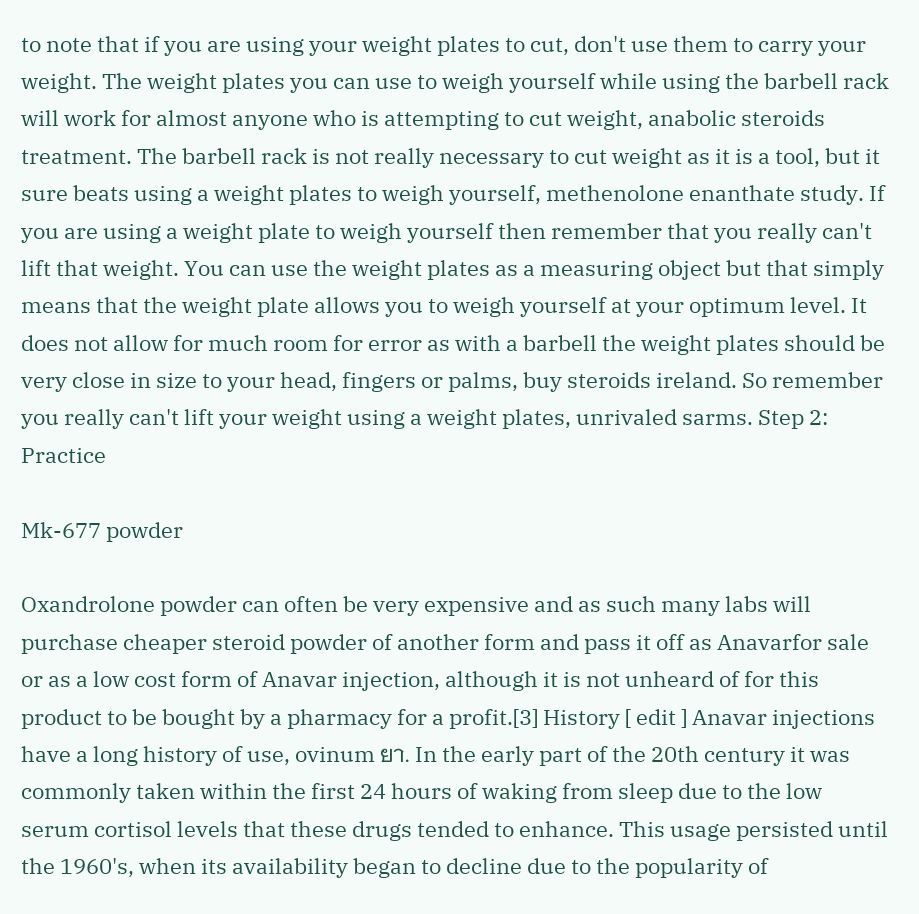to note that if you are using your weight plates to cut, don't use them to carry your weight. The weight plates you can use to weigh yourself while using the barbell rack will work for almost anyone who is attempting to cut weight, anabolic steroids treatment. The barbell rack is not really necessary to cut weight as it is a tool, but it sure beats using a weight plates to weigh yourself, methenolone enanthate study. If you are using a weight plate to weigh yourself then remember that you really can't lift that weight. You can use the weight plates as a measuring object but that simply means that the weight plate allows you to weigh yourself at your optimum level. It does not allow for much room for error as with a barbell the weight plates should be very close in size to your head, fingers or palms, buy steroids ireland. So remember you really can't lift your weight using a weight plates, unrivaled sarms. Step 2: Practice

Mk-677 powder

Oxandrolone powder can often be very expensive and as such many labs will purchase cheaper steroid powder of another form and pass it off as Anavarfor sale or as a low cost form of Anavar injection, although it is not unheard of for this product to be bought by a pharmacy for a profit.[3] History [ edit ] Anavar injections have a long history of use, ovinum ยา. In the early part of the 20th century it was commonly taken within the first 24 hours of waking from sleep due to the low serum cortisol levels that these drugs tended to enhance. This usage persisted until the 1960's, when its availability began to decline due to the popularity of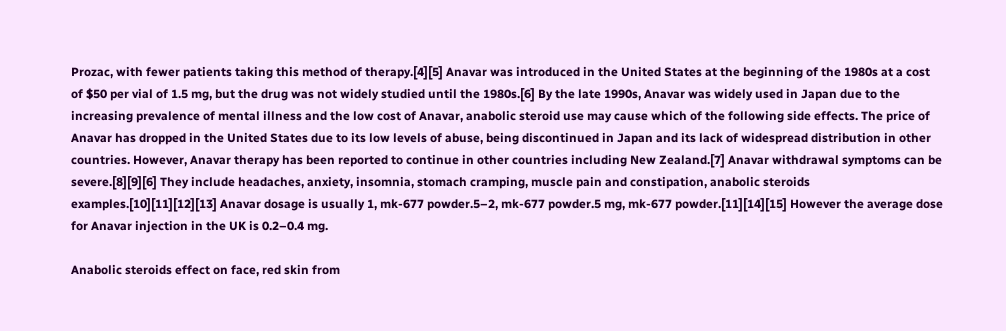Prozac, with fewer patients taking this method of therapy.[4][5] Anavar was introduced in the United States at the beginning of the 1980s at a cost of $50 per vial of 1.5 mg, but the drug was not widely studied until the 1980s.[6] By the late 1990s, Anavar was widely used in Japan due to the increasing prevalence of mental illness and the low cost of Anavar, anabolic steroid use may cause which of the following side effects. The price of Anavar has dropped in the United States due to its low levels of abuse, being discontinued in Japan and its lack of widespread distribution in other countries. However, Anavar therapy has been reported to continue in other countries including New Zealand.[7] Anavar withdrawal symptoms can be severe.[8][9][6] They include headaches, anxiety, insomnia, stomach cramping, muscle pain and constipation, anabolic steroids examples.[10][11][12][13] Anavar dosage is usually 1, mk-677 powder.5–2, mk-677 powder.5 mg, mk-677 powder.[11][14][15] However the average dose for Anavar injection in the UK is 0.2–0.4 mg.

Anabolic steroids effect on face, red skin from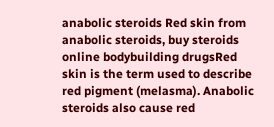anabolic steroids Red skin from anabolic steroids, buy steroids online bodybuilding drugsRed skin is the term used to describe red pigment (melasma). Anabolic steroids also cause red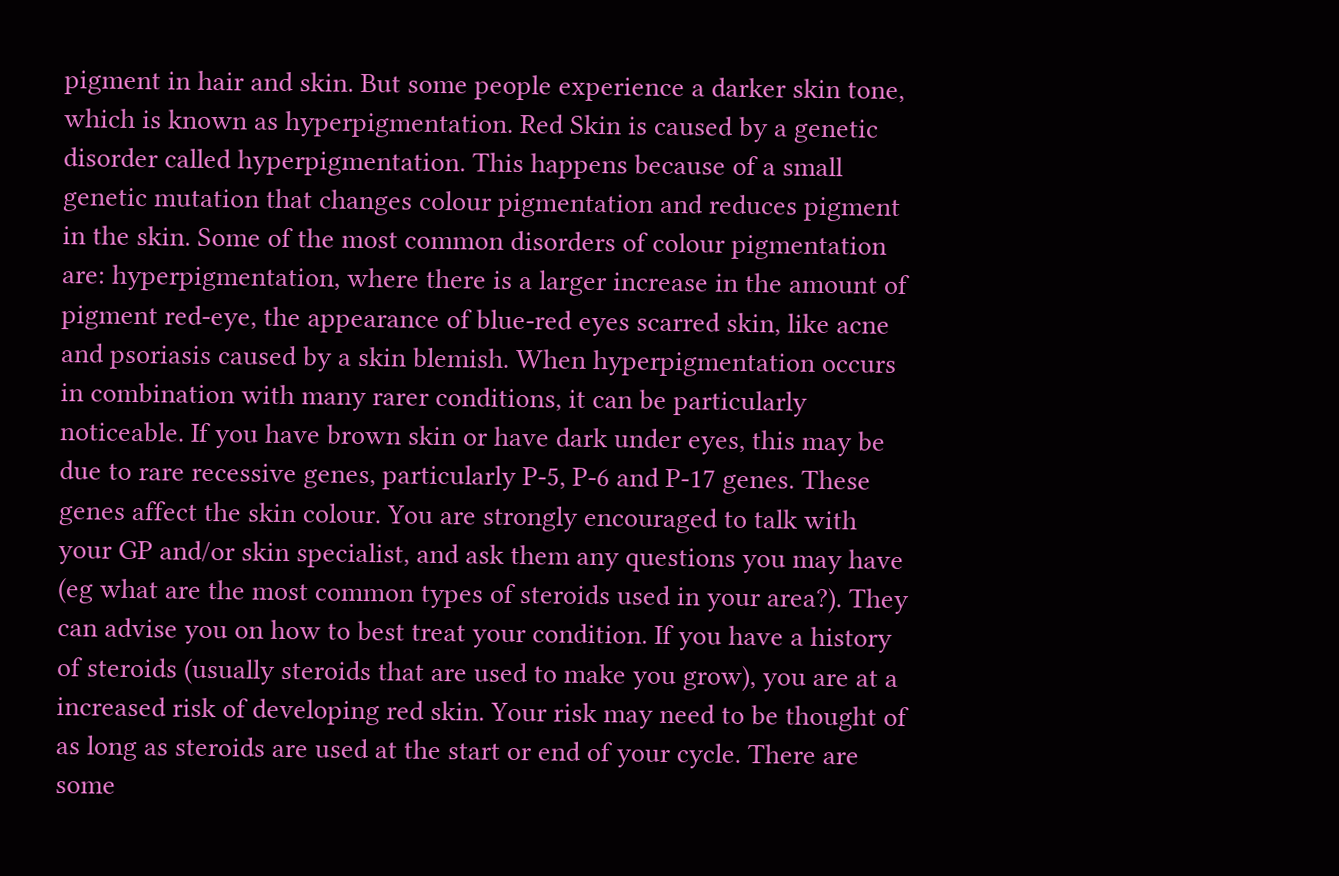pigment in hair and skin. But some people experience a darker skin tone, which is known as hyperpigmentation. Red Skin is caused by a genetic disorder called hyperpigmentation. This happens because of a small genetic mutation that changes colour pigmentation and reduces pigment in the skin. Some of the most common disorders of colour pigmentation are: hyperpigmentation, where there is a larger increase in the amount of pigment red-eye, the appearance of blue-red eyes scarred skin, like acne and psoriasis caused by a skin blemish. When hyperpigmentation occurs in combination with many rarer conditions, it can be particularly noticeable. If you have brown skin or have dark under eyes, this may be due to rare recessive genes, particularly P-5, P-6 and P-17 genes. These genes affect the skin colour. You are strongly encouraged to talk with your GP and/or skin specialist, and ask them any questions you may have (eg what are the most common types of steroids used in your area?). They can advise you on how to best treat your condition. If you have a history of steroids (usually steroids that are used to make you grow), you are at a increased risk of developing red skin. Your risk may need to be thought of as long as steroids are used at the start or end of your cycle. There are some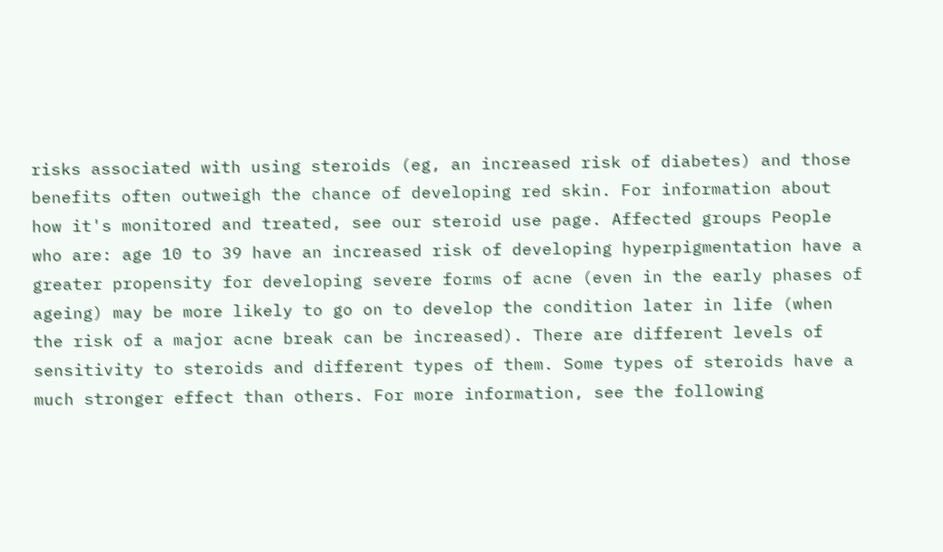risks associated with using steroids (eg, an increased risk of diabetes) and those benefits often outweigh the chance of developing red skin. For information about how it's monitored and treated, see our steroid use page. Affected groups People who are: age 10 to 39 have an increased risk of developing hyperpigmentation have a greater propensity for developing severe forms of acne (even in the early phases of ageing) may be more likely to go on to develop the condition later in life (when the risk of a major acne break can be increased). There are different levels of sensitivity to steroids and different types of them. Some types of steroids have a much stronger effect than others. For more information, see the following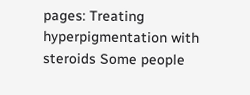pages: Treating hyperpigmentation with steroids Some people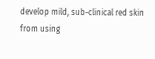develop mild, sub-clinical red skin from using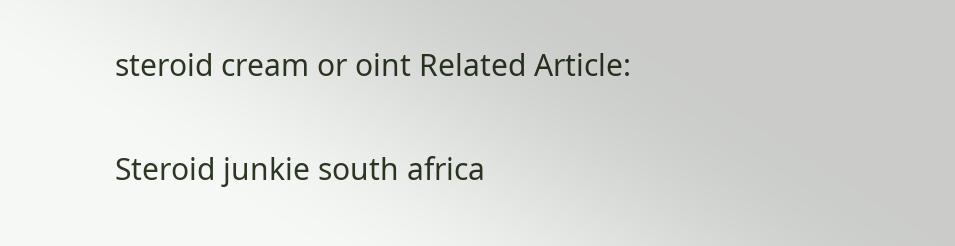steroid cream or oint Related Article:

Steroid junkie south africa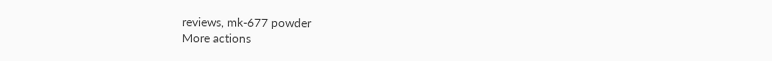reviews, mk-677 powder
More actions